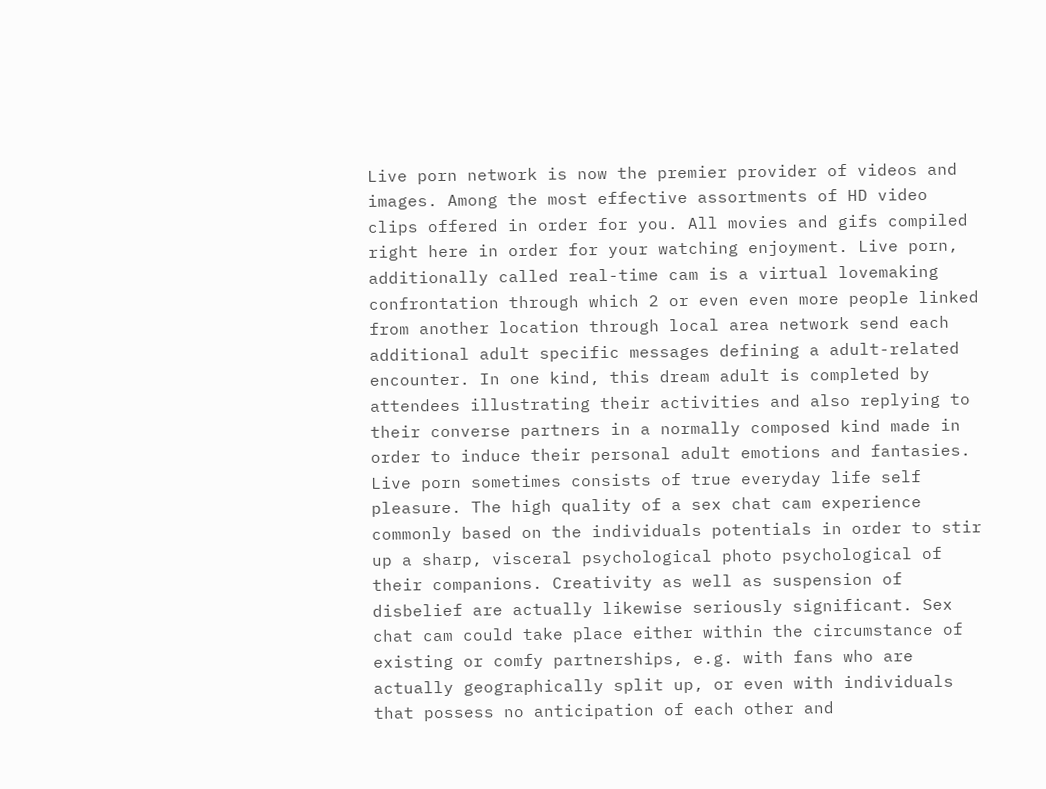Live porn network is now the premier provider of videos and images. Among the most effective assortments of HD video clips offered in order for you. All movies and gifs compiled right here in order for your watching enjoyment. Live porn, additionally called real-time cam is a virtual lovemaking confrontation through which 2 or even even more people linked from another location through local area network send each additional adult specific messages defining a adult-related encounter. In one kind, this dream adult is completed by attendees illustrating their activities and also replying to their converse partners in a normally composed kind made in order to induce their personal adult emotions and fantasies. Live porn sometimes consists of true everyday life self pleasure. The high quality of a sex chat cam experience commonly based on the individuals potentials in order to stir up a sharp, visceral psychological photo psychological of their companions. Creativity as well as suspension of disbelief are actually likewise seriously significant. Sex chat cam could take place either within the circumstance of existing or comfy partnerships, e.g. with fans who are actually geographically split up, or even with individuals that possess no anticipation of each other and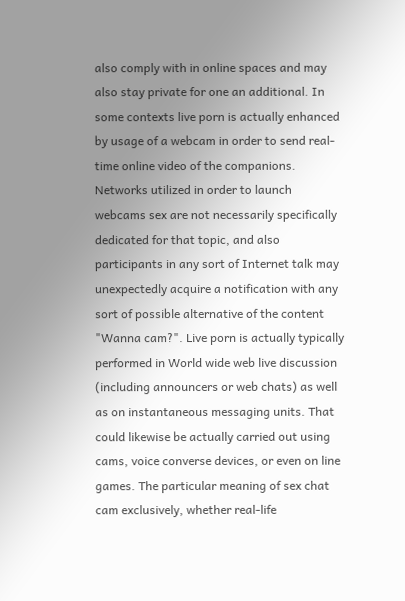also comply with in online spaces and may also stay private for one an additional. In some contexts live porn is actually enhanced by usage of a webcam in order to send real-time online video of the companions. Networks utilized in order to launch webcams sex are not necessarily specifically dedicated for that topic, and also participants in any sort of Internet talk may unexpectedly acquire a notification with any sort of possible alternative of the content "Wanna cam?". Live porn is actually typically performed in World wide web live discussion (including announcers or web chats) as well as on instantaneous messaging units. That could likewise be actually carried out using cams, voice converse devices, or even on line games. The particular meaning of sex chat cam exclusively, whether real-life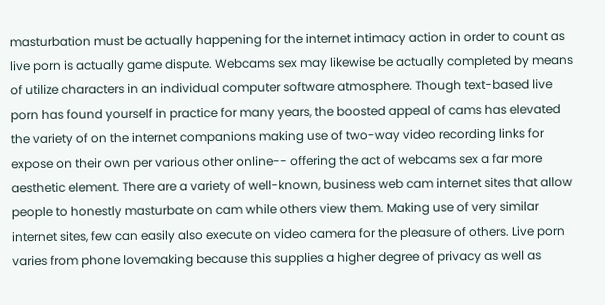masturbation must be actually happening for the internet intimacy action in order to count as live porn is actually game dispute. Webcams sex may likewise be actually completed by means of utilize characters in an individual computer software atmosphere. Though text-based live porn has found yourself in practice for many years, the boosted appeal of cams has elevated the variety of on the internet companions making use of two-way video recording links for expose on their own per various other online-- offering the act of webcams sex a far more aesthetic element. There are a variety of well-known, business web cam internet sites that allow people to honestly masturbate on cam while others view them. Making use of very similar internet sites, few can easily also execute on video camera for the pleasure of others. Live porn varies from phone lovemaking because this supplies a higher degree of privacy as well as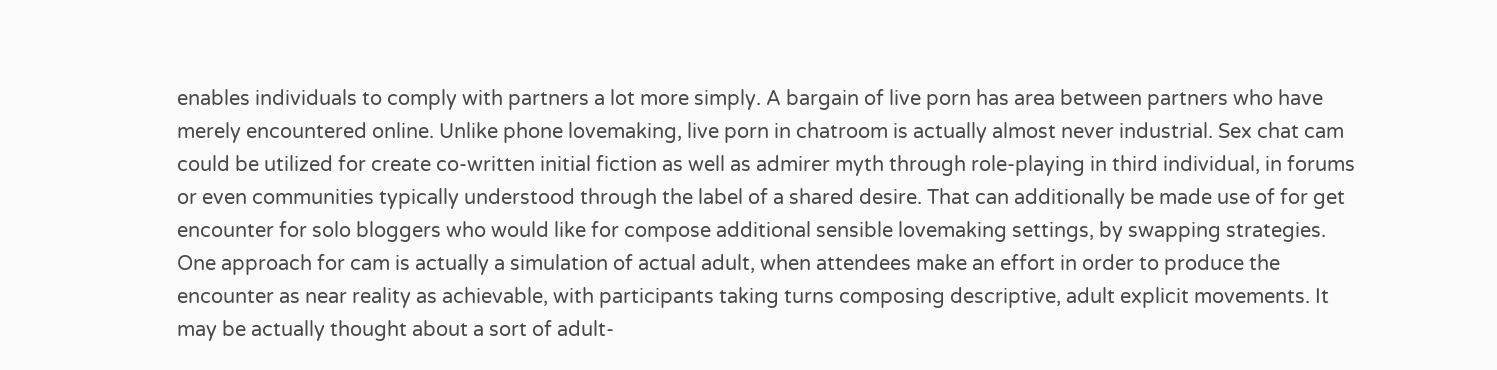enables individuals to comply with partners a lot more simply. A bargain of live porn has area between partners who have merely encountered online. Unlike phone lovemaking, live porn in chatroom is actually almost never industrial. Sex chat cam could be utilized for create co-written initial fiction as well as admirer myth through role-playing in third individual, in forums or even communities typically understood through the label of a shared desire. That can additionally be made use of for get encounter for solo bloggers who would like for compose additional sensible lovemaking settings, by swapping strategies. One approach for cam is actually a simulation of actual adult, when attendees make an effort in order to produce the encounter as near reality as achievable, with participants taking turns composing descriptive, adult explicit movements. It may be actually thought about a sort of adult-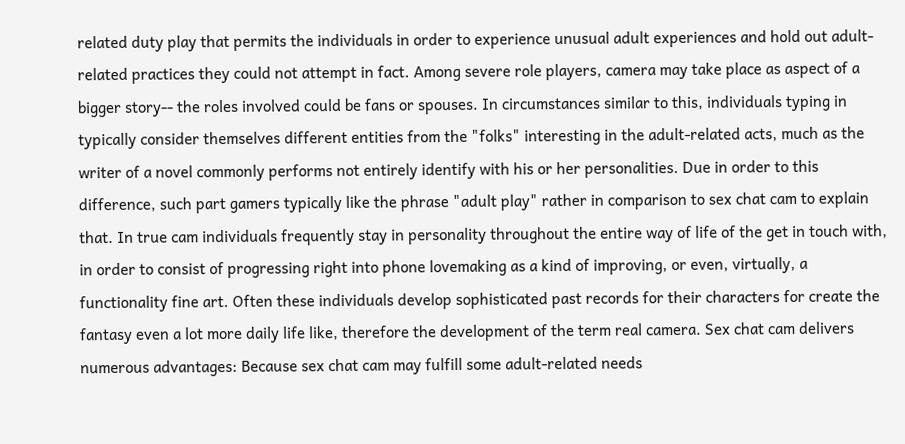related duty play that permits the individuals in order to experience unusual adult experiences and hold out adult-related practices they could not attempt in fact. Among severe role players, camera may take place as aspect of a bigger story-- the roles involved could be fans or spouses. In circumstances similar to this, individuals typing in typically consider themselves different entities from the "folks" interesting in the adult-related acts, much as the writer of a novel commonly performs not entirely identify with his or her personalities. Due in order to this difference, such part gamers typically like the phrase "adult play" rather in comparison to sex chat cam to explain that. In true cam individuals frequently stay in personality throughout the entire way of life of the get in touch with, in order to consist of progressing right into phone lovemaking as a kind of improving, or even, virtually, a functionality fine art. Often these individuals develop sophisticated past records for their characters for create the fantasy even a lot more daily life like, therefore the development of the term real camera. Sex chat cam delivers numerous advantages: Because sex chat cam may fulfill some adult-related needs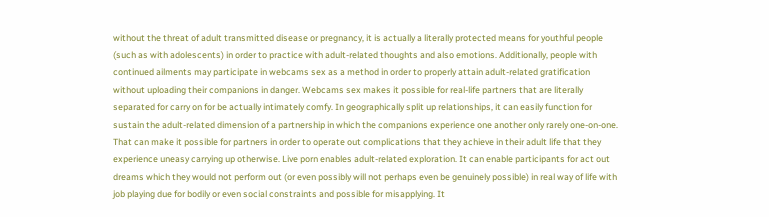without the threat of adult transmitted disease or pregnancy, it is actually a literally protected means for youthful people (such as with adolescents) in order to practice with adult-related thoughts and also emotions. Additionally, people with continued ailments may participate in webcams sex as a method in order to properly attain adult-related gratification without uploading their companions in danger. Webcams sex makes it possible for real-life partners that are literally separated for carry on for be actually intimately comfy. In geographically split up relationships, it can easily function for sustain the adult-related dimension of a partnership in which the companions experience one another only rarely one-on-one. That can make it possible for partners in order to operate out complications that they achieve in their adult life that they experience uneasy carrying up otherwise. Live porn enables adult-related exploration. It can enable participants for act out dreams which they would not perform out (or even possibly will not perhaps even be genuinely possible) in real way of life with job playing due for bodily or even social constraints and possible for misapplying. It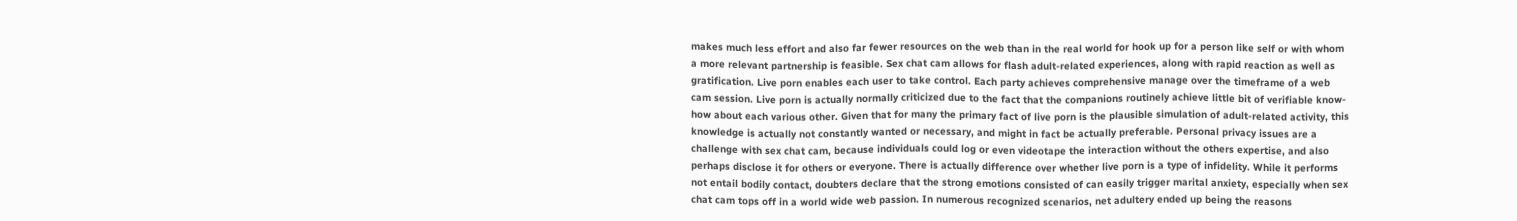makes much less effort and also far fewer resources on the web than in the real world for hook up for a person like self or with whom a more relevant partnership is feasible. Sex chat cam allows for flash adult-related experiences, along with rapid reaction as well as gratification. Live porn enables each user to take control. Each party achieves comprehensive manage over the timeframe of a web cam session. Live porn is actually normally criticized due to the fact that the companions routinely achieve little bit of verifiable know-how about each various other. Given that for many the primary fact of live porn is the plausible simulation of adult-related activity, this knowledge is actually not constantly wanted or necessary, and might in fact be actually preferable. Personal privacy issues are a challenge with sex chat cam, because individuals could log or even videotape the interaction without the others expertise, and also perhaps disclose it for others or everyone. There is actually difference over whether live porn is a type of infidelity. While it performs not entail bodily contact, doubters declare that the strong emotions consisted of can easily trigger marital anxiety, especially when sex chat cam tops off in a world wide web passion. In numerous recognized scenarios, net adultery ended up being the reasons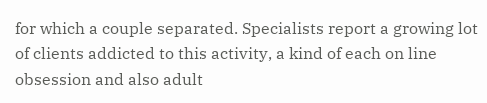for which a couple separated. Specialists report a growing lot of clients addicted to this activity, a kind of each on line obsession and also adult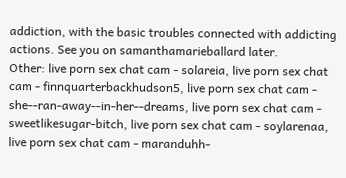addiction, with the basic troubles connected with addicting actions. See you on samanthamarieballard later.
Other: live porn sex chat cam - solareia, live porn sex chat cam - finnquarterbackhudson5, live porn sex chat cam - she--ran-away--in-her--dreams, live porn sex chat cam - sweetlikesugar-bitch, live porn sex chat cam - soylarenaa, live porn sex chat cam - maranduhh-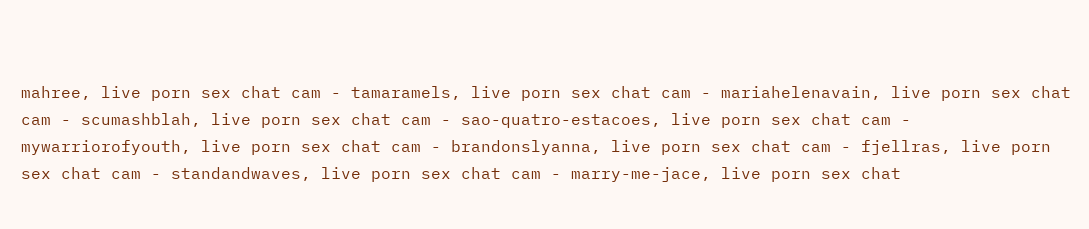mahree, live porn sex chat cam - tamaramels, live porn sex chat cam - mariahelenavain, live porn sex chat cam - scumashblah, live porn sex chat cam - sao-quatro-estacoes, live porn sex chat cam - mywarriorofyouth, live porn sex chat cam - brandonslyanna, live porn sex chat cam - fjellras, live porn sex chat cam - standandwaves, live porn sex chat cam - marry-me-jace, live porn sex chat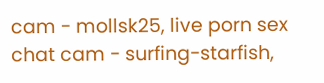cam - mollsk25, live porn sex chat cam - surfing-starfish,